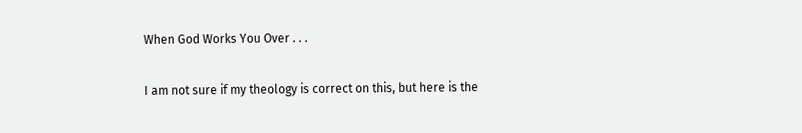When God Works You Over . . .

I am not sure if my theology is correct on this, but here is the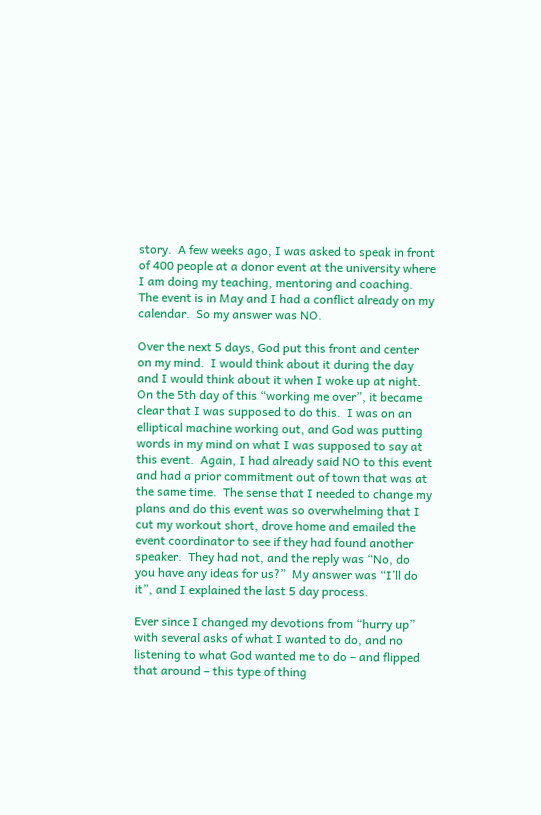story.  A few weeks ago, I was asked to speak in front of 400 people at a donor event at the university where I am doing my teaching, mentoring and coaching.  The event is in May and I had a conflict already on my calendar.  So my answer was NO.

Over the next 5 days, God put this front and center on my mind.  I would think about it during the day and I would think about it when I woke up at night.  On the 5th day of this “working me over”, it became clear that I was supposed to do this.  I was on an elliptical machine working out, and God was putting words in my mind on what I was supposed to say at this event.  Again, I had already said NO to this event and had a prior commitment out of town that was at the same time.  The sense that I needed to change my plans and do this event was so overwhelming that I cut my workout short, drove home and emailed the event coordinator to see if they had found another speaker.  They had not, and the reply was “No, do you have any ideas for us?”  My answer was “I’ll do it”, and I explained the last 5 day process.

Ever since I changed my devotions from “hurry up” with several asks of what I wanted to do, and no listening to what God wanted me to do – and flipped that around – this type of thing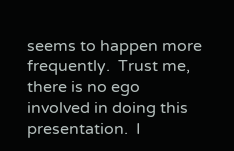seems to happen more frequently.  Trust me, there is no ego involved in doing this presentation.  I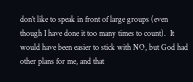don’t like to speak in front of large groups (even though I have done it too many times to count).  It would have been easier to stick with NO, but God had other plans for me, and that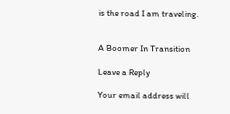is the road I am traveling.


A Boomer In Transition

Leave a Reply

Your email address will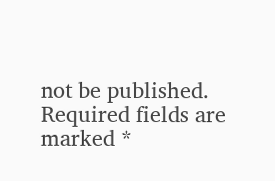not be published. Required fields are marked *